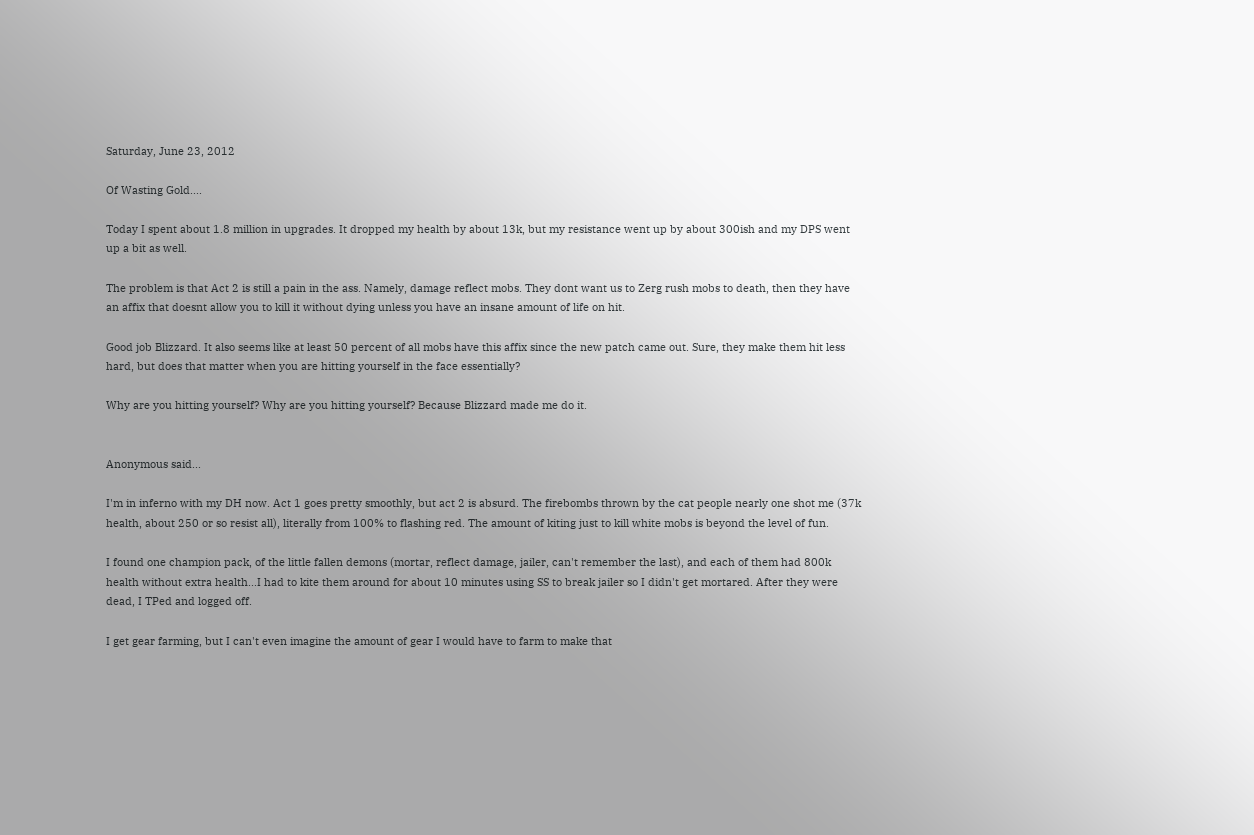Saturday, June 23, 2012

Of Wasting Gold....

Today I spent about 1.8 million in upgrades. It dropped my health by about 13k, but my resistance went up by about 300ish and my DPS went up a bit as well.

The problem is that Act 2 is still a pain in the ass. Namely, damage reflect mobs. They dont want us to Zerg rush mobs to death, then they have an affix that doesnt allow you to kill it without dying unless you have an insane amount of life on hit.

Good job Blizzard. It also seems like at least 50 percent of all mobs have this affix since the new patch came out. Sure, they make them hit less hard, but does that matter when you are hitting yourself in the face essentially?

Why are you hitting yourself? Why are you hitting yourself? Because Blizzard made me do it.


Anonymous said...

I'm in inferno with my DH now. Act 1 goes pretty smoothly, but act 2 is absurd. The firebombs thrown by the cat people nearly one shot me (37k health, about 250 or so resist all), literally from 100% to flashing red. The amount of kiting just to kill white mobs is beyond the level of fun.

I found one champion pack, of the little fallen demons (mortar, reflect damage, jailer, can't remember the last), and each of them had 800k health without extra health...I had to kite them around for about 10 minutes using SS to break jailer so I didn't get mortared. After they were dead, I TPed and logged off.

I get gear farming, but I can't even imagine the amount of gear I would have to farm to make that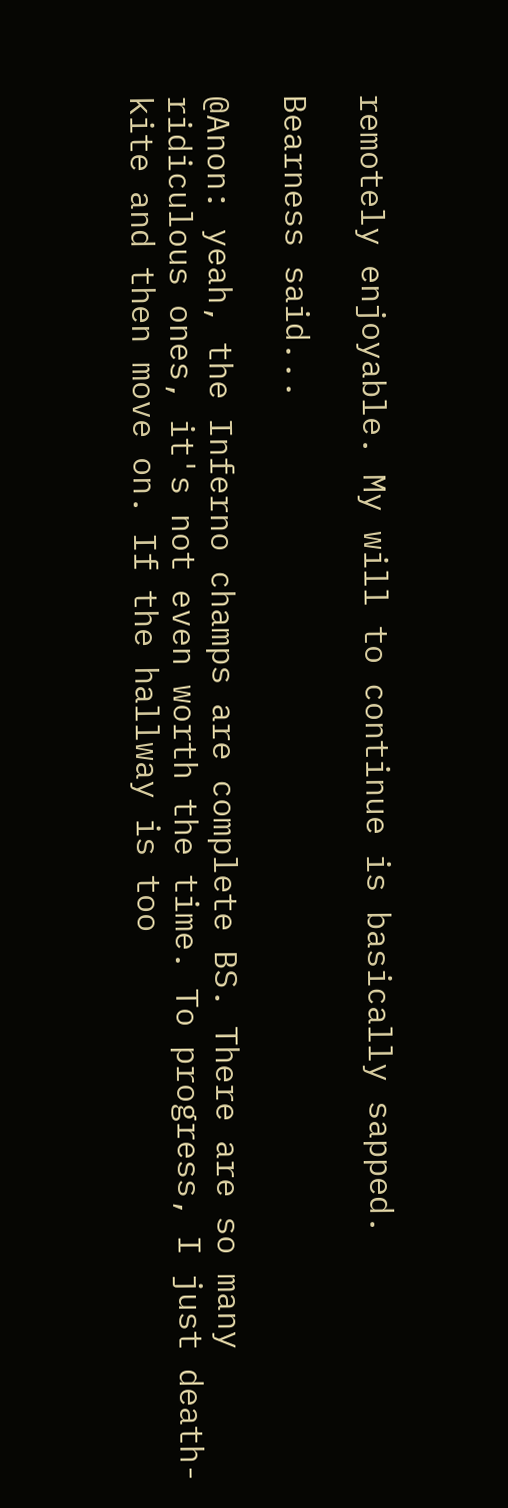remotely enjoyable. My will to continue is basically sapped.

Bearness said...

@Anon: yeah, the Inferno champs are complete BS. There are so many ridiculous ones, it's not even worth the time. To progress, I just death-kite and then move on. If the hallway is too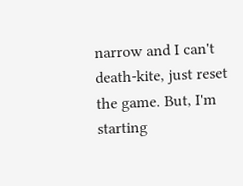narrow and I can't death-kite, just reset the game. But, I'm starting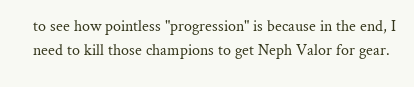to see how pointless "progression" is because in the end, I need to kill those champions to get Neph Valor for gear.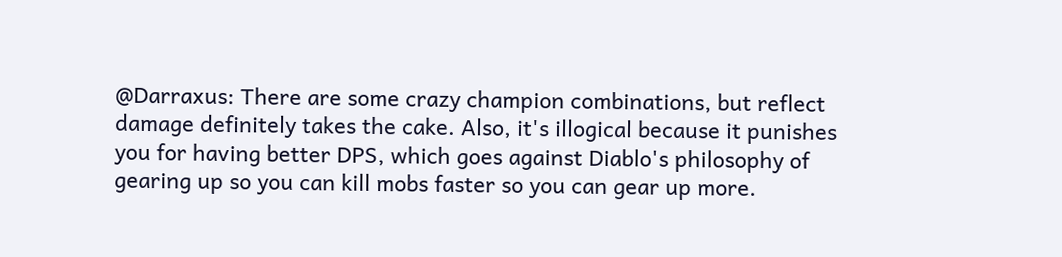@Darraxus: There are some crazy champion combinations, but reflect damage definitely takes the cake. Also, it's illogical because it punishes you for having better DPS, which goes against Diablo's philosophy of gearing up so you can kill mobs faster so you can gear up more.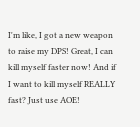I'm like, I got a new weapon to raise my DPS! Great, I can kill myself faster now! And if I want to kill myself REALLY fast? Just use AOE!